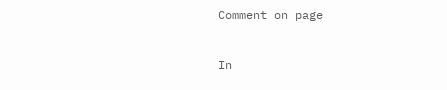Comment on page


In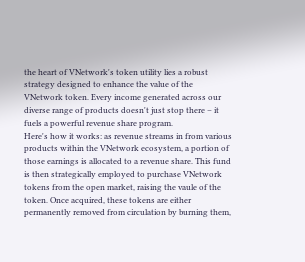the heart of VNetwork's token utility lies a robust strategy designed to enhance the value of the VNetwork token. Every income generated across our diverse range of products doesn't just stop there – it fuels a powerful revenue share program.
Here's how it works: as revenue streams in from various products within the VNetwork ecosystem, a portion of those earnings is allocated to a revenue share. This fund is then strategically employed to purchase VNetwork tokens from the open market, raising the vaule of the token. Once acquired, these tokens are either permanently removed from circulation by burning them,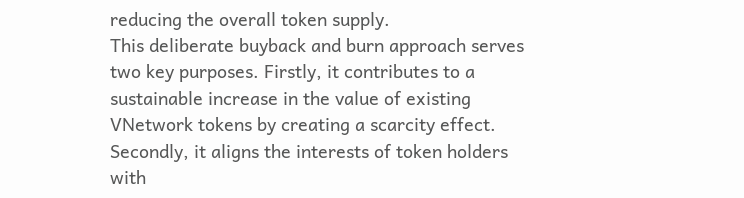reducing the overall token supply.
This deliberate buyback and burn approach serves two key purposes. Firstly, it contributes to a sustainable increase in the value of existing VNetwork tokens by creating a scarcity effect. Secondly, it aligns the interests of token holders with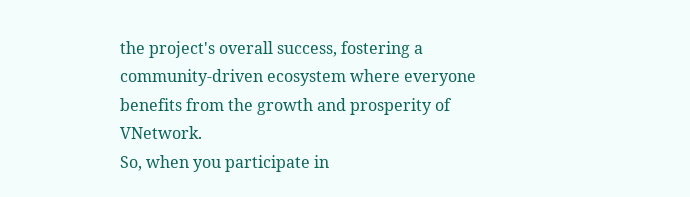the project's overall success, fostering a community-driven ecosystem where everyone benefits from the growth and prosperity of VNetwork.
So, when you participate in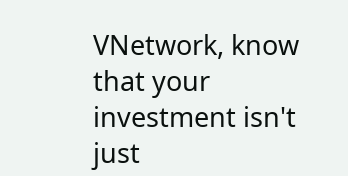VNetwork, know that your investment isn't just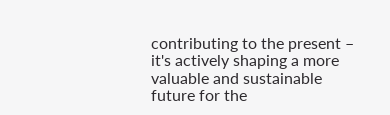contributing to the present – it's actively shaping a more valuable and sustainable future for the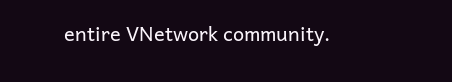entire VNetwork community.